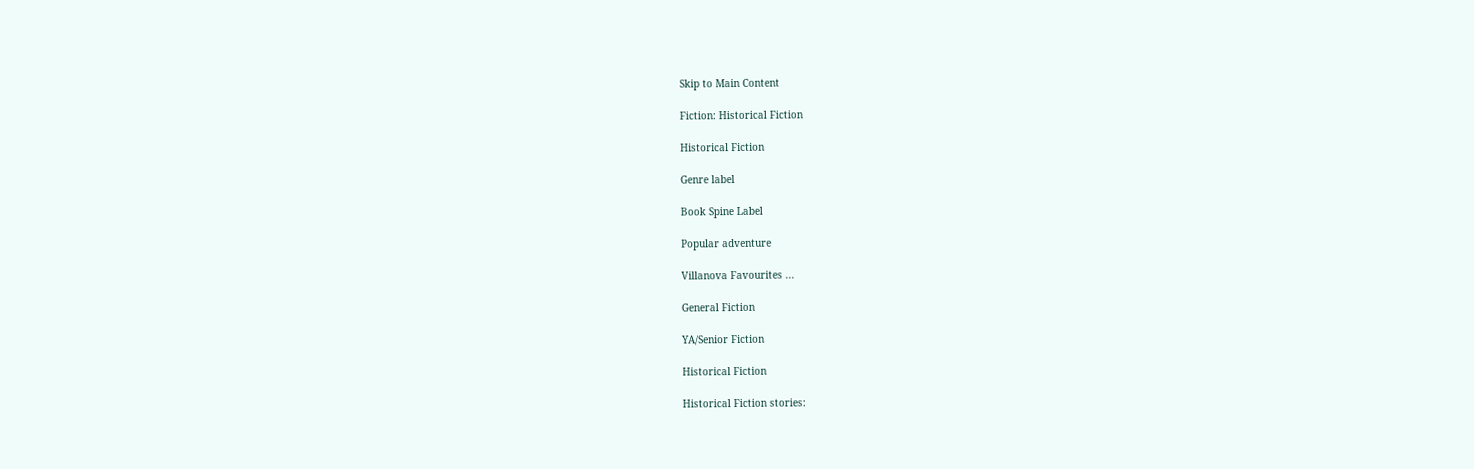Skip to Main Content

Fiction: Historical Fiction

Historical Fiction

Genre label

Book Spine Label

Popular adventure

Villanova Favourites ...

General Fiction

YA/Senior Fiction

Historical Fiction

Historical Fiction stories: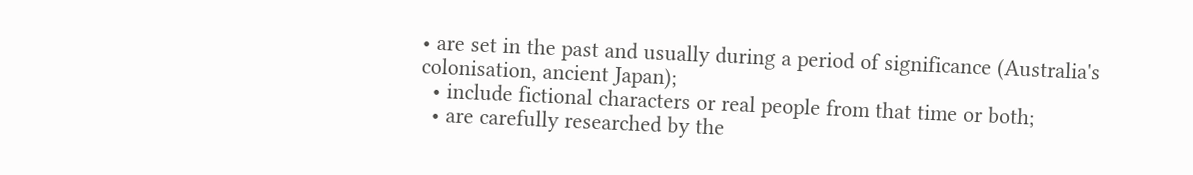• are set in the past and usually during a period of significance (Australia's colonisation, ancient Japan);
  • include fictional characters or real people from that time or both;
  • are carefully researched by the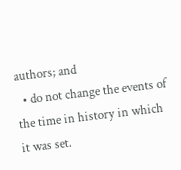authors; and
  • do not change the events of the time in history in which it was set.